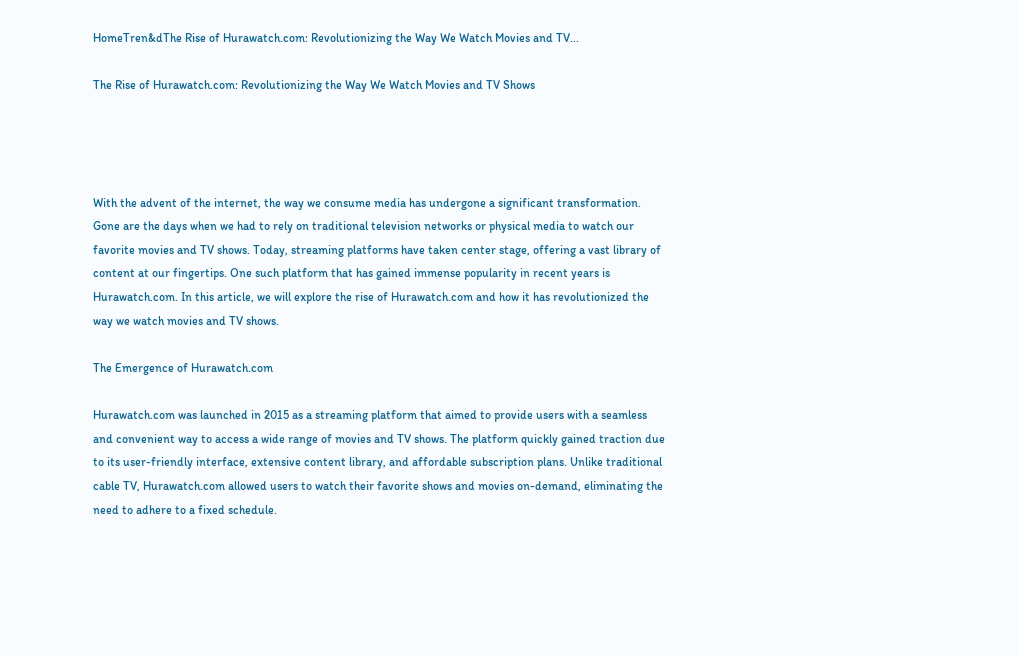HomeTren&dThe Rise of Hurawatch.com: Revolutionizing the Way We Watch Movies and TV...

The Rise of Hurawatch.com: Revolutionizing the Way We Watch Movies and TV Shows




With the advent of the internet, the way we consume media has undergone a significant transformation. Gone are the days when we had to rely on traditional television networks or physical media to watch our favorite movies and TV shows. Today, streaming platforms have taken center stage, offering a vast library of content at our fingertips. One such platform that has gained immense popularity in recent years is Hurawatch.com. In this article, we will explore the rise of Hurawatch.com and how it has revolutionized the way we watch movies and TV shows.

The Emergence of Hurawatch.com

Hurawatch.com was launched in 2015 as a streaming platform that aimed to provide users with a seamless and convenient way to access a wide range of movies and TV shows. The platform quickly gained traction due to its user-friendly interface, extensive content library, and affordable subscription plans. Unlike traditional cable TV, Hurawatch.com allowed users to watch their favorite shows and movies on-demand, eliminating the need to adhere to a fixed schedule.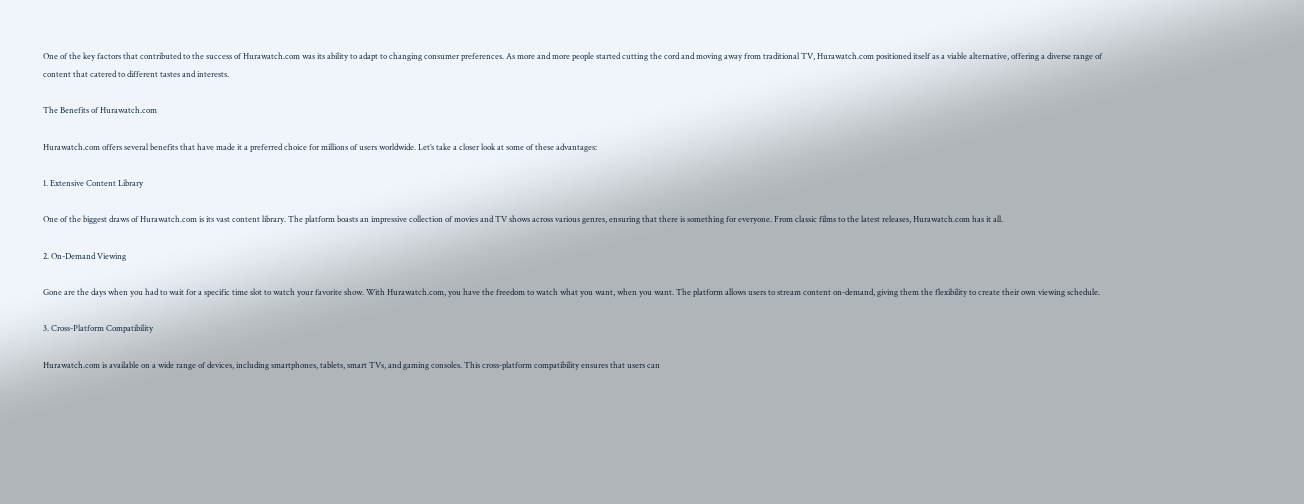One of the key factors that contributed to the success of Hurawatch.com was its ability to adapt to changing consumer preferences. As more and more people started cutting the cord and moving away from traditional TV, Hurawatch.com positioned itself as a viable alternative, offering a diverse range of content that catered to different tastes and interests.

The Benefits of Hurawatch.com

Hurawatch.com offers several benefits that have made it a preferred choice for millions of users worldwide. Let’s take a closer look at some of these advantages:

1. Extensive Content Library

One of the biggest draws of Hurawatch.com is its vast content library. The platform boasts an impressive collection of movies and TV shows across various genres, ensuring that there is something for everyone. From classic films to the latest releases, Hurawatch.com has it all.

2. On-Demand Viewing

Gone are the days when you had to wait for a specific time slot to watch your favorite show. With Hurawatch.com, you have the freedom to watch what you want, when you want. The platform allows users to stream content on-demand, giving them the flexibility to create their own viewing schedule.

3. Cross-Platform Compatibility

Hurawatch.com is available on a wide range of devices, including smartphones, tablets, smart TVs, and gaming consoles. This cross-platform compatibility ensures that users can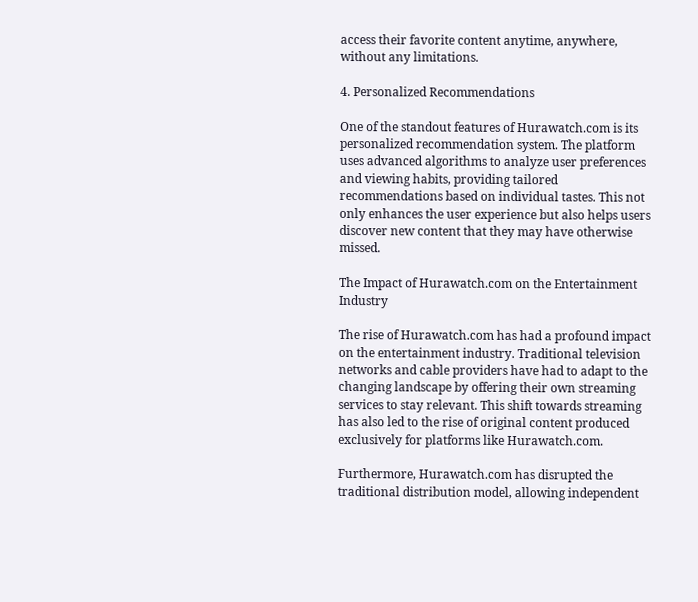access their favorite content anytime, anywhere, without any limitations.

4. Personalized Recommendations

One of the standout features of Hurawatch.com is its personalized recommendation system. The platform uses advanced algorithms to analyze user preferences and viewing habits, providing tailored recommendations based on individual tastes. This not only enhances the user experience but also helps users discover new content that they may have otherwise missed.

The Impact of Hurawatch.com on the Entertainment Industry

The rise of Hurawatch.com has had a profound impact on the entertainment industry. Traditional television networks and cable providers have had to adapt to the changing landscape by offering their own streaming services to stay relevant. This shift towards streaming has also led to the rise of original content produced exclusively for platforms like Hurawatch.com.

Furthermore, Hurawatch.com has disrupted the traditional distribution model, allowing independent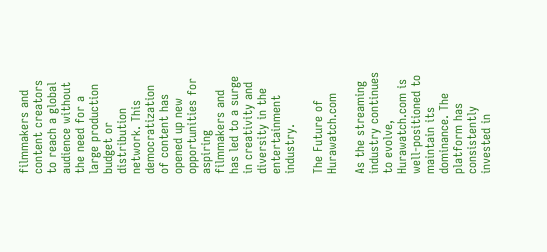filmmakers and content creators to reach a global audience without the need for a large production budget or distribution network. This democratization of content has opened up new opportunities for aspiring filmmakers and has led to a surge in creativity and diversity in the entertainment industry.

The Future of Hurawatch.com

As the streaming industry continues to evolve, Hurawatch.com is well-positioned to maintain its dominance. The platform has consistently invested in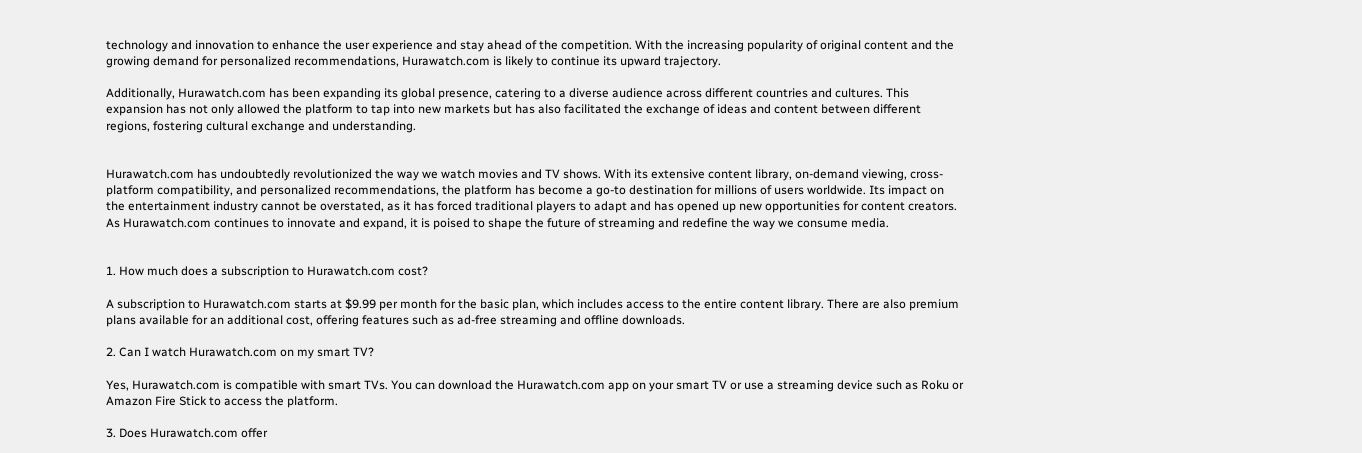technology and innovation to enhance the user experience and stay ahead of the competition. With the increasing popularity of original content and the growing demand for personalized recommendations, Hurawatch.com is likely to continue its upward trajectory.

Additionally, Hurawatch.com has been expanding its global presence, catering to a diverse audience across different countries and cultures. This expansion has not only allowed the platform to tap into new markets but has also facilitated the exchange of ideas and content between different regions, fostering cultural exchange and understanding.


Hurawatch.com has undoubtedly revolutionized the way we watch movies and TV shows. With its extensive content library, on-demand viewing, cross-platform compatibility, and personalized recommendations, the platform has become a go-to destination for millions of users worldwide. Its impact on the entertainment industry cannot be overstated, as it has forced traditional players to adapt and has opened up new opportunities for content creators. As Hurawatch.com continues to innovate and expand, it is poised to shape the future of streaming and redefine the way we consume media.


1. How much does a subscription to Hurawatch.com cost?

A subscription to Hurawatch.com starts at $9.99 per month for the basic plan, which includes access to the entire content library. There are also premium plans available for an additional cost, offering features such as ad-free streaming and offline downloads.

2. Can I watch Hurawatch.com on my smart TV?

Yes, Hurawatch.com is compatible with smart TVs. You can download the Hurawatch.com app on your smart TV or use a streaming device such as Roku or Amazon Fire Stick to access the platform.

3. Does Hurawatch.com offer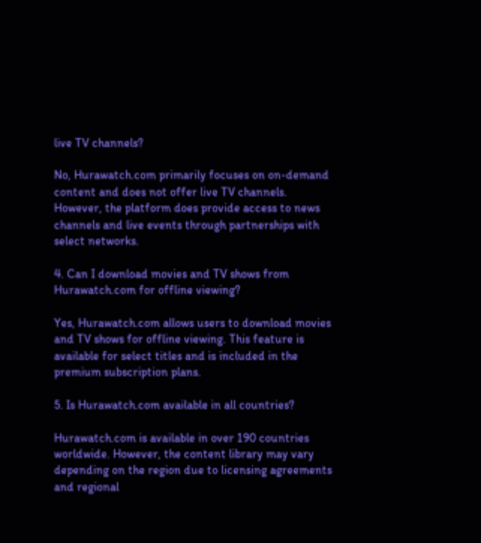live TV channels?

No, Hurawatch.com primarily focuses on on-demand content and does not offer live TV channels. However, the platform does provide access to news channels and live events through partnerships with select networks.

4. Can I download movies and TV shows from Hurawatch.com for offline viewing?

Yes, Hurawatch.com allows users to download movies and TV shows for offline viewing. This feature is available for select titles and is included in the premium subscription plans.

5. Is Hurawatch.com available in all countries?

Hurawatch.com is available in over 190 countries worldwide. However, the content library may vary depending on the region due to licensing agreements and regional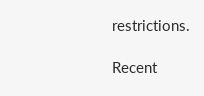restrictions.

Recent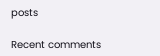posts

Recent comments